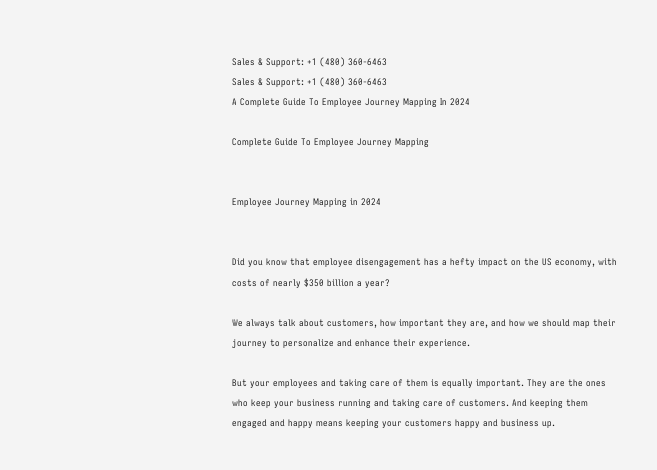Sales & Support: +1 (480) 360-6463
Sales & Support: +1 (480) 360-6463
A Complete Guide To Employee Journey Mapping In 2024

Complete Guide To Employee Journey Mapping


Employee Journey Mapping in 2024


Did you know that employee disengagement has a hefty impact on the US economy, with costs of nearly $350 billion a year?

We always talk about customers, how important they are, and how we should map their journey to personalize and enhance their experience.

But your employees and taking care of them is equally important. They are the ones who keep your business running and taking care of customers. And keeping them engaged and happy means keeping your customers happy and business up.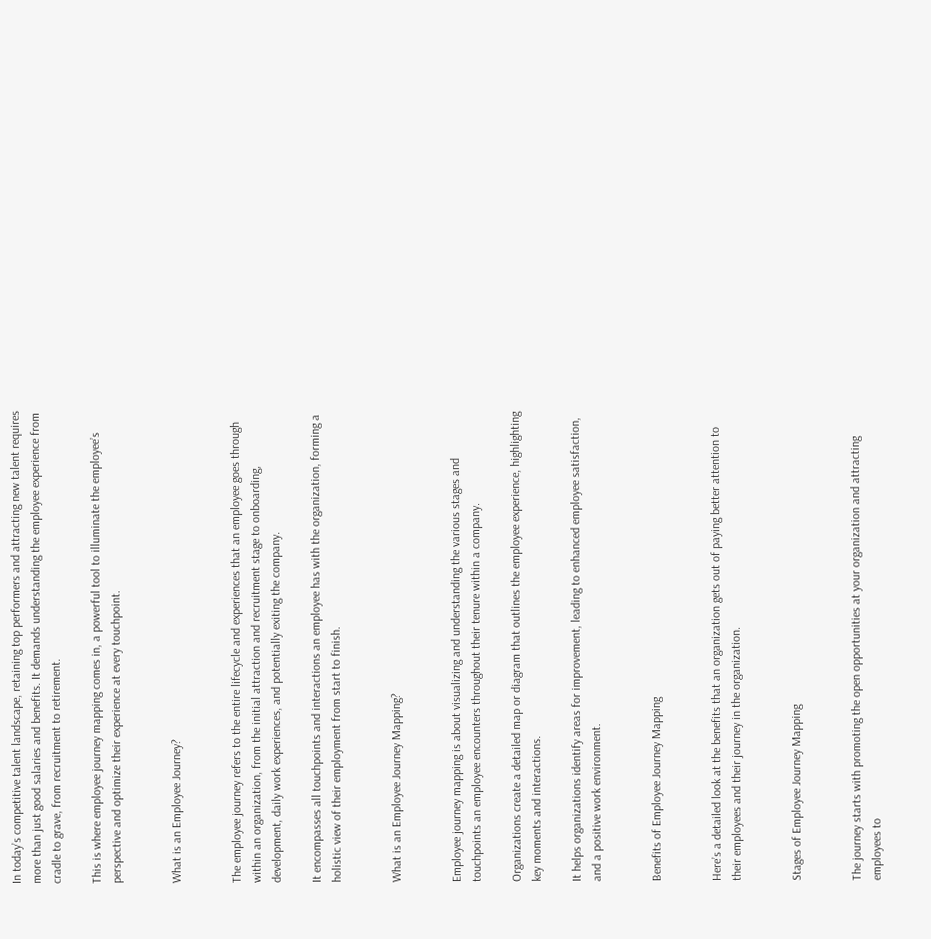In today’s competitive talent landscape, retaining top performers and attracting new talent requires more than just good salaries and benefits. It demands understanding the employee experience from cradle to grave, from recruitment to retirement.

This is where employee journey mapping comes in, a powerful tool to illuminate the employee’s perspective and optimize their experience at every touchpoint.


What is an Employee Journey?


The employee journey refers to the entire lifecycle and experiences that an employee goes through within an organization, from the initial attraction and recruitment stage to onboarding, development, daily work experiences, and potentially exiting the company.

It encompasses all touchpoints and interactions an employee has with the organization, forming a holistic view of their employment from start to finish.


What is an Employee Journey Mapping?


Employee journey mapping is about visualizing and understanding the various stages and touchpoints an employee encounters throughout their tenure within a company.

Organizations create a detailed map or diagram that outlines the employee experience, highlighting key moments and interactions.

It helps organizations identify areas for improvement, leading to enhanced employee satisfaction, and a positive work environment.


Benefits of Employee Journey Mapping


Here’s a detailed look at the benefits that an organization gets out of paying better attention to their employees and their journey in the organization.


Stages of Employee Journey Mapping


The journey starts with promoting the open opportunities at your organization and attracting employees to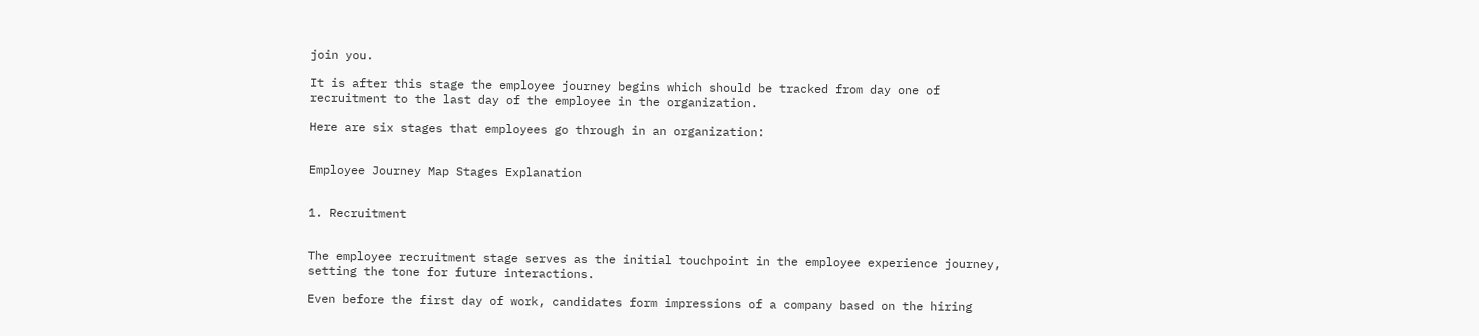join you.

It is after this stage the employee journey begins which should be tracked from day one of recruitment to the last day of the employee in the organization.

Here are six stages that employees go through in an organization:


Employee Journey Map Stages Explanation


1. Recruitment


The employee recruitment stage serves as the initial touchpoint in the employee experience journey, setting the tone for future interactions.

Even before the first day of work, candidates form impressions of a company based on the hiring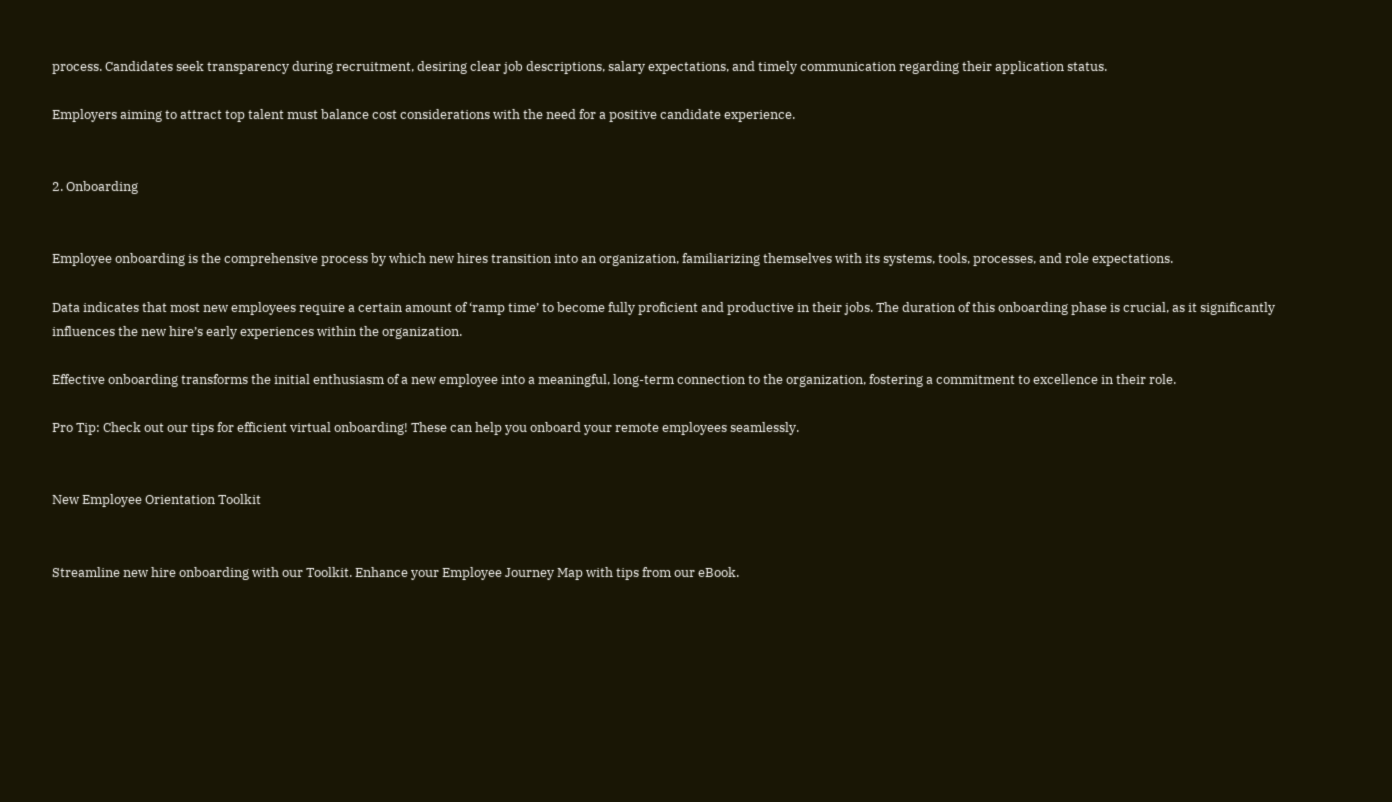process. Candidates seek transparency during recruitment, desiring clear job descriptions, salary expectations, and timely communication regarding their application status.

Employers aiming to attract top talent must balance cost considerations with the need for a positive candidate experience.


2. Onboarding


Employee onboarding is the comprehensive process by which new hires transition into an organization, familiarizing themselves with its systems, tools, processes, and role expectations.

Data indicates that most new employees require a certain amount of ‘ramp time’ to become fully proficient and productive in their jobs. The duration of this onboarding phase is crucial, as it significantly influences the new hire’s early experiences within the organization.

Effective onboarding transforms the initial enthusiasm of a new employee into a meaningful, long-term connection to the organization, fostering a commitment to excellence in their role.

Pro Tip: Check out our tips for efficient virtual onboarding! These can help you onboard your remote employees seamlessly.


New Employee Orientation Toolkit


Streamline new hire onboarding with our Toolkit. Enhance your Employee Journey Map with tips from our eBook.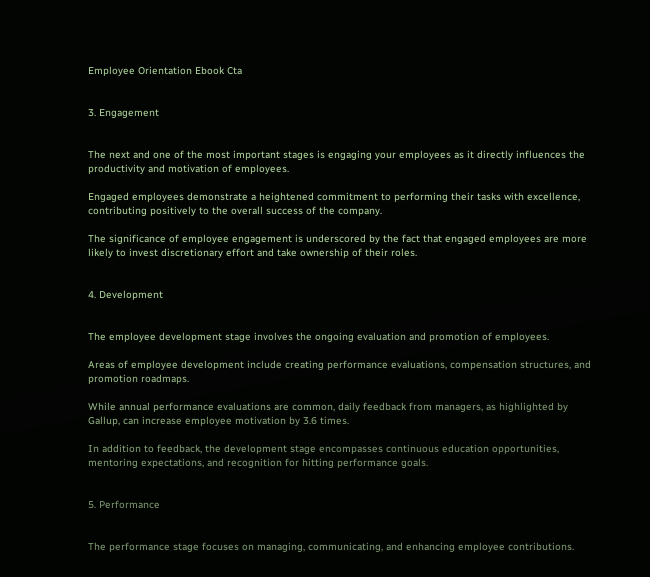Employee Orientation Ebook Cta


3. Engagement


The next and one of the most important stages is engaging your employees as it directly influences the productivity and motivation of employees.

Engaged employees demonstrate a heightened commitment to performing their tasks with excellence, contributing positively to the overall success of the company.

The significance of employee engagement is underscored by the fact that engaged employees are more likely to invest discretionary effort and take ownership of their roles.


4. Development


The employee development stage involves the ongoing evaluation and promotion of employees.

Areas of employee development include creating performance evaluations, compensation structures, and promotion roadmaps.

While annual performance evaluations are common, daily feedback from managers, as highlighted by Gallup, can increase employee motivation by 3.6 times.

In addition to feedback, the development stage encompasses continuous education opportunities, mentoring expectations, and recognition for hitting performance goals.


5. Performance


The performance stage focuses on managing, communicating, and enhancing employee contributions.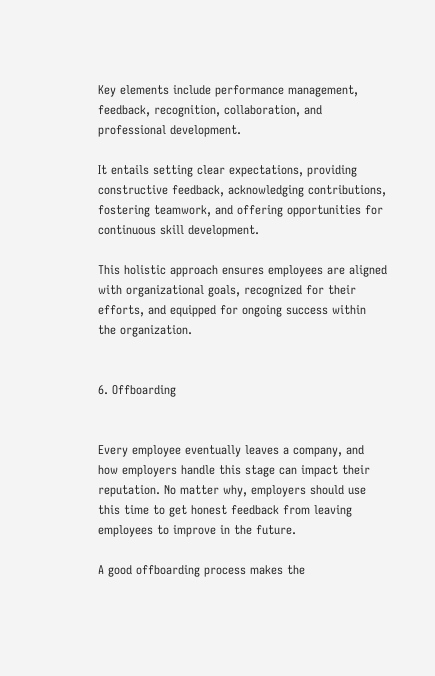Key elements include performance management, feedback, recognition, collaboration, and professional development.

It entails setting clear expectations, providing constructive feedback, acknowledging contributions, fostering teamwork, and offering opportunities for continuous skill development.

This holistic approach ensures employees are aligned with organizational goals, recognized for their efforts, and equipped for ongoing success within the organization.


6. Offboarding


Every employee eventually leaves a company, and how employers handle this stage can impact their reputation. No matter why, employers should use this time to get honest feedback from leaving employees to improve in the future.

A good offboarding process makes the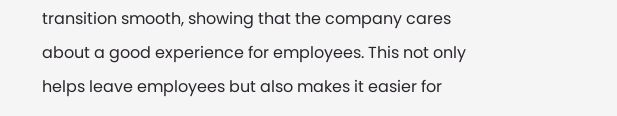transition smooth, showing that the company cares about a good experience for employees. This not only helps leave employees but also makes it easier for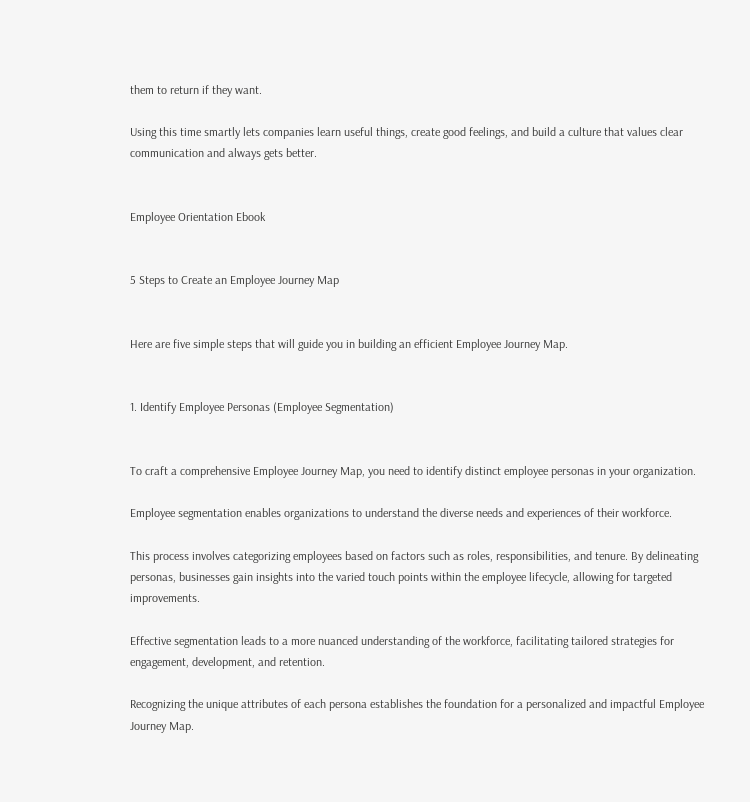them to return if they want.

Using this time smartly lets companies learn useful things, create good feelings, and build a culture that values clear communication and always gets better.


Employee Orientation Ebook


5 Steps to Create an Employee Journey Map


Here are five simple steps that will guide you in building an efficient Employee Journey Map.


1. Identify Employee Personas (Employee Segmentation)


To craft a comprehensive Employee Journey Map, you need to identify distinct employee personas in your organization.

Employee segmentation enables organizations to understand the diverse needs and experiences of their workforce.

This process involves categorizing employees based on factors such as roles, responsibilities, and tenure. By delineating personas, businesses gain insights into the varied touch points within the employee lifecycle, allowing for targeted improvements.

Effective segmentation leads to a more nuanced understanding of the workforce, facilitating tailored strategies for engagement, development, and retention.

Recognizing the unique attributes of each persona establishes the foundation for a personalized and impactful Employee Journey Map.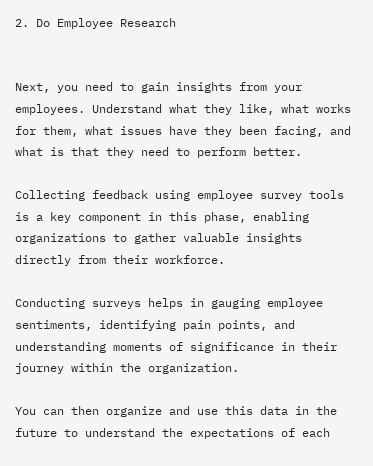2. Do Employee Research


Next, you need to gain insights from your employees. Understand what they like, what works for them, what issues have they been facing, and what is that they need to perform better.

Collecting feedback using employee survey tools is a key component in this phase, enabling organizations to gather valuable insights directly from their workforce.

Conducting surveys helps in gauging employee sentiments, identifying pain points, and understanding moments of significance in their journey within the organization.

You can then organize and use this data in the future to understand the expectations of each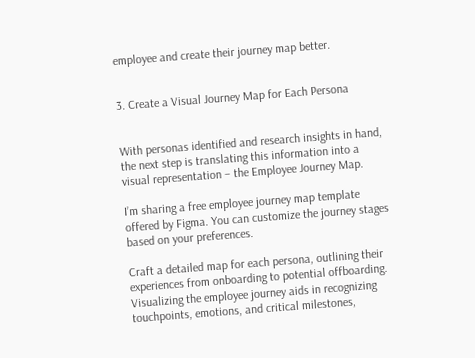employee and create their journey map better.


3. Create a Visual Journey Map for Each Persona


With personas identified and research insights in hand, the next step is translating this information into a visual representation – the Employee Journey Map.

I’m sharing a free employee journey map template offered by Figma. You can customize the journey stages based on your preferences.

Craft a detailed map for each persona, outlining their experiences from onboarding to potential offboarding. Visualizing the employee journey aids in recognizing touchpoints, emotions, and critical milestones,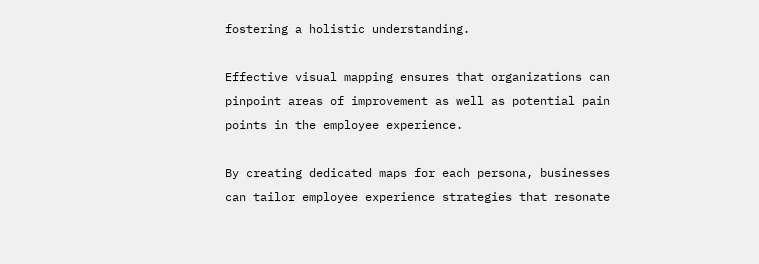fostering a holistic understanding.

Effective visual mapping ensures that organizations can pinpoint areas of improvement as well as potential pain points in the employee experience.

By creating dedicated maps for each persona, businesses can tailor employee experience strategies that resonate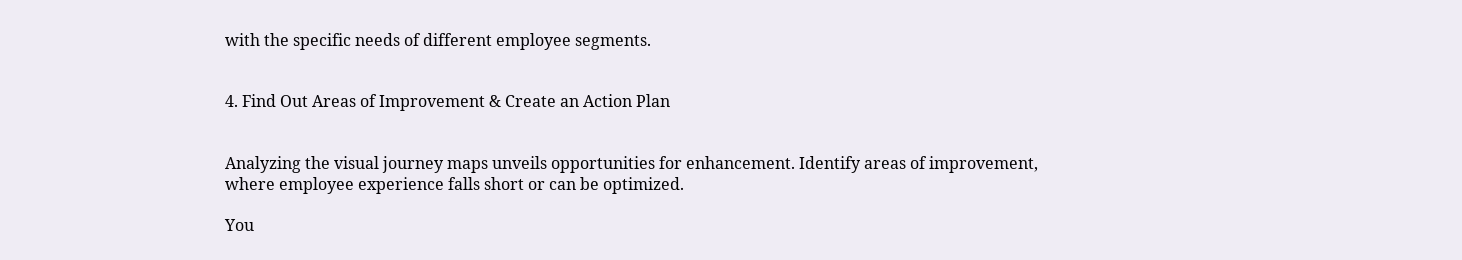with the specific needs of different employee segments.


4. Find Out Areas of Improvement & Create an Action Plan


Analyzing the visual journey maps unveils opportunities for enhancement. Identify areas of improvement, where employee experience falls short or can be optimized.

You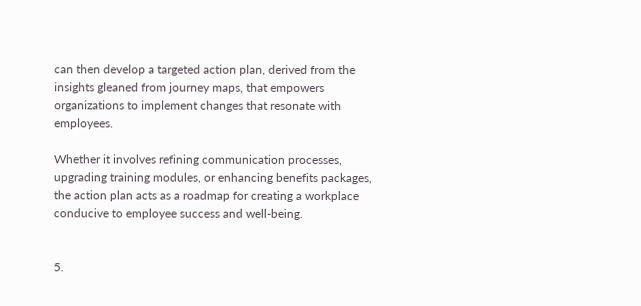can then develop a targeted action plan, derived from the insights gleaned from journey maps, that empowers organizations to implement changes that resonate with employees.

Whether it involves refining communication processes, upgrading training modules, or enhancing benefits packages, the action plan acts as a roadmap for creating a workplace conducive to employee success and well-being.


5.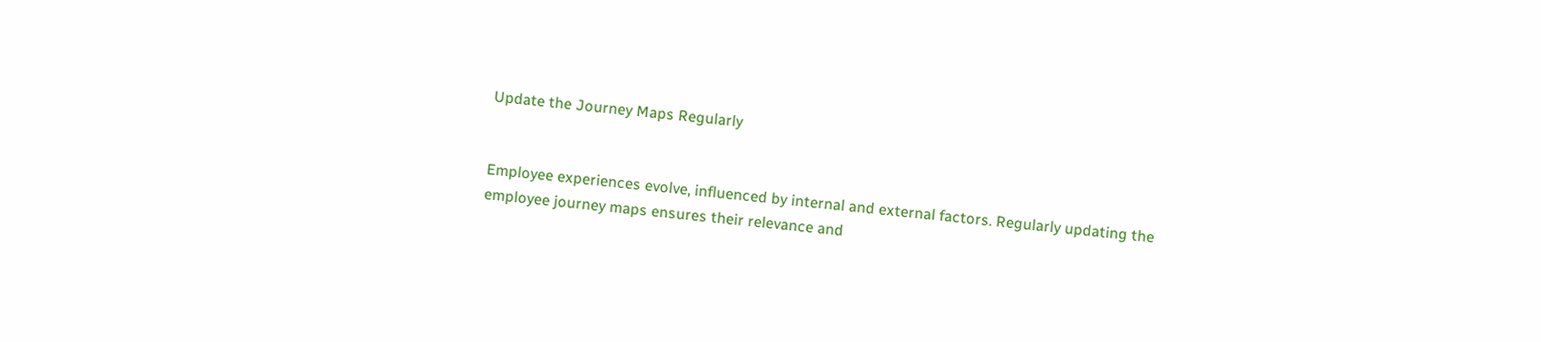Update the Journey Maps Regularly


Employee experiences evolve, influenced by internal and external factors. Regularly updating the employee journey maps ensures their relevance and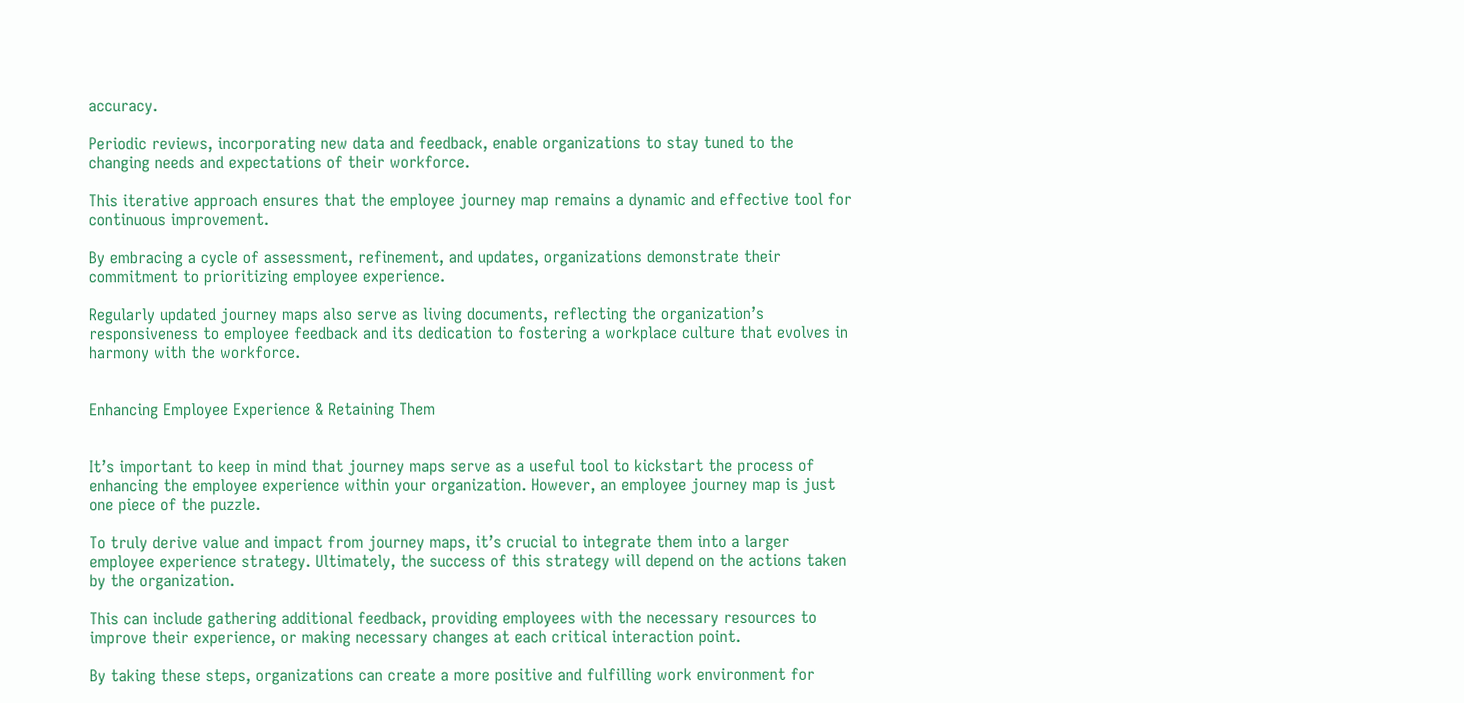accuracy.

Periodic reviews, incorporating new data and feedback, enable organizations to stay tuned to the changing needs and expectations of their workforce.

This iterative approach ensures that the employee journey map remains a dynamic and effective tool for continuous improvement.

By embracing a cycle of assessment, refinement, and updates, organizations demonstrate their commitment to prioritizing employee experience.

Regularly updated journey maps also serve as living documents, reflecting the organization’s responsiveness to employee feedback and its dedication to fostering a workplace culture that evolves in harmony with the workforce.


Enhancing Employee Experience & Retaining Them


It’s important to keep in mind that journey maps serve as a useful tool to kickstart the process of enhancing the employee experience within your organization. However, an employee journey map is just one piece of the puzzle.

To truly derive value and impact from journey maps, it’s crucial to integrate them into a larger employee experience strategy. Ultimately, the success of this strategy will depend on the actions taken by the organization.

This can include gathering additional feedback, providing employees with the necessary resources to improve their experience, or making necessary changes at each critical interaction point.

By taking these steps, organizations can create a more positive and fulfilling work environment for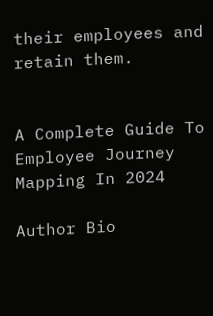their employees and retain them.


A Complete Guide To Employee Journey Mapping In 2024

Author Bio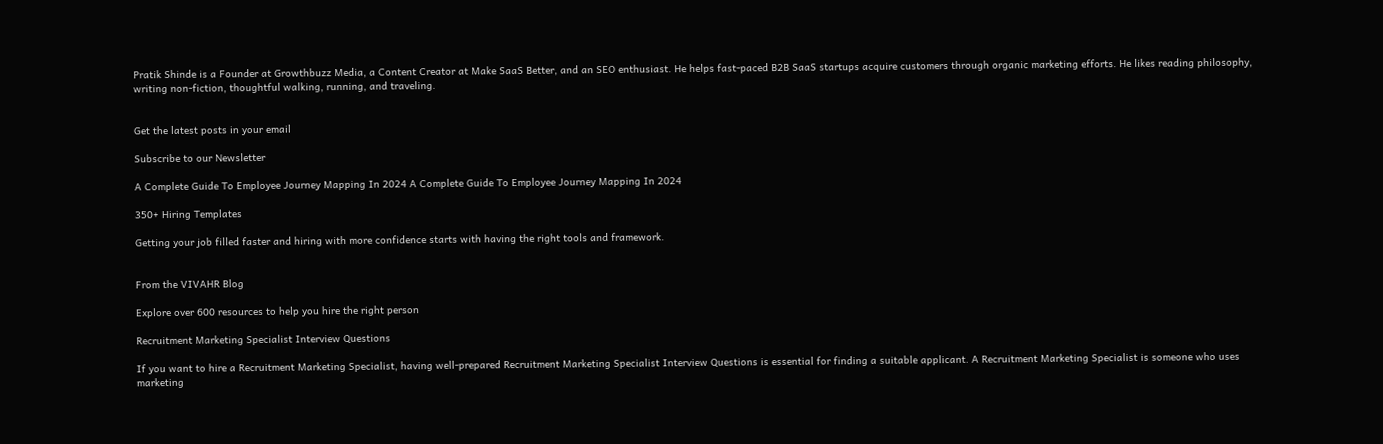Pratik Shinde is a Founder at Growthbuzz Media, a Content Creator at Make SaaS Better, and an SEO enthusiast. He helps fast-paced B2B SaaS startups acquire customers through organic marketing efforts. He likes reading philosophy, writing non-fiction, thoughtful walking, running, and traveling.


Get the latest posts in your email

Subscribe to our Newsletter

A Complete Guide To Employee Journey Mapping In 2024 A Complete Guide To Employee Journey Mapping In 2024

350+ Hiring Templates

Getting your job filled faster and hiring with more confidence starts with having the right tools and framework.


From the VIVAHR Blog

Explore over 600 resources to help you hire the right person

Recruitment Marketing Specialist Interview Questions

If you want to hire a Recruitment Marketing Specialist, having well-prepared Recruitment Marketing Specialist Interview Questions is essential for finding a suitable applicant. A Recruitment Marketing Specialist is someone who uses marketing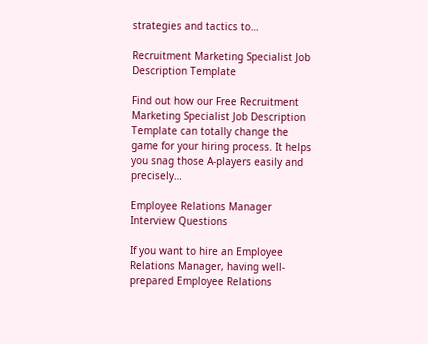strategies and tactics to…

Recruitment Marketing Specialist Job Description Template

Find out how our Free Recruitment Marketing Specialist Job Description Template can totally change the game for your hiring process. It helps you snag those A-players easily and precisely…

Employee Relations Manager Interview Questions

If you want to hire an Employee Relations Manager, having well-prepared Employee Relations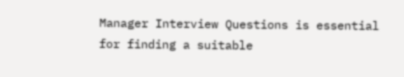Manager Interview Questions is essential for finding a suitable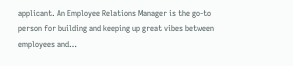applicant. An Employee Relations Manager is the go-to person for building and keeping up great vibes between employees and…